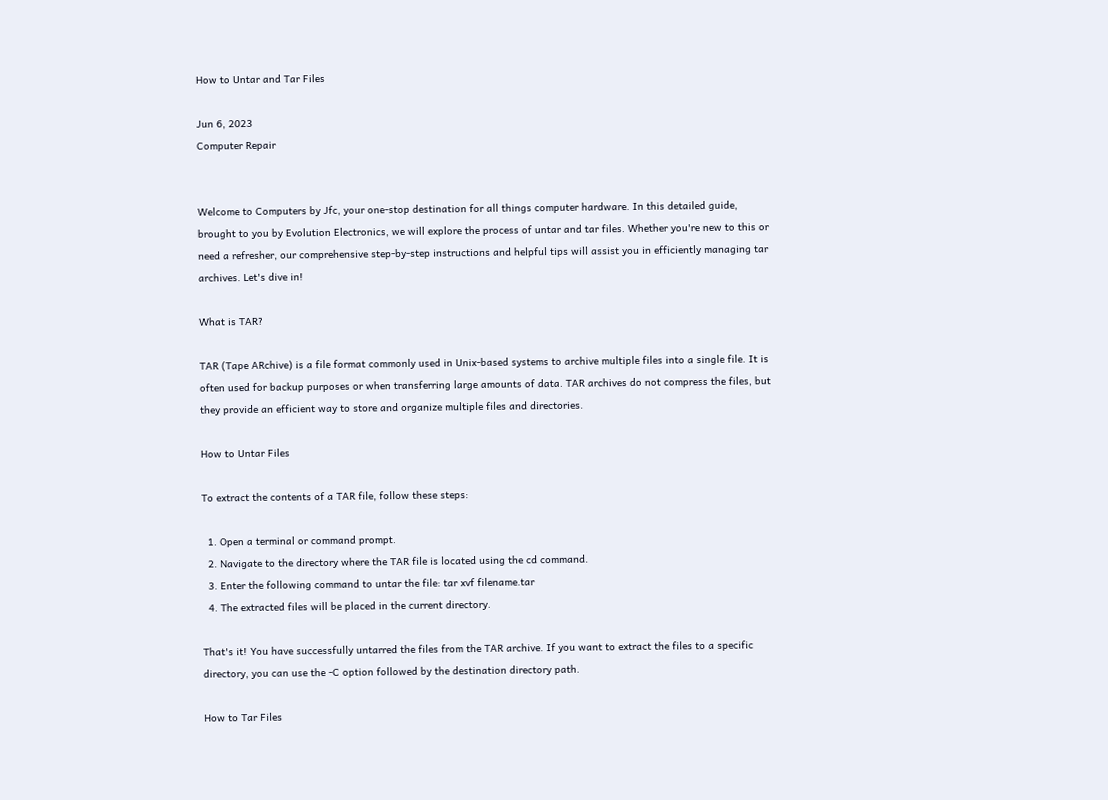How to Untar and Tar Files

Jun 6, 2023
Computer Repair


Welcome to Computers by Jfc, your one-stop destination for all things computer hardware. In this detailed guide, brought to you by Evolution Electronics, we will explore the process of untar and tar files. Whether you're new to this or need a refresher, our comprehensive step-by-step instructions and helpful tips will assist you in efficiently managing tar archives. Let's dive in!

What is TAR?

TAR (Tape ARchive) is a file format commonly used in Unix-based systems to archive multiple files into a single file. It is often used for backup purposes or when transferring large amounts of data. TAR archives do not compress the files, but they provide an efficient way to store and organize multiple files and directories.

How to Untar Files

To extract the contents of a TAR file, follow these steps:

  1. Open a terminal or command prompt.
  2. Navigate to the directory where the TAR file is located using the cd command.
  3. Enter the following command to untar the file: tar xvf filename.tar
  4. The extracted files will be placed in the current directory.

That's it! You have successfully untarred the files from the TAR archive. If you want to extract the files to a specific directory, you can use the -C option followed by the destination directory path.

How to Tar Files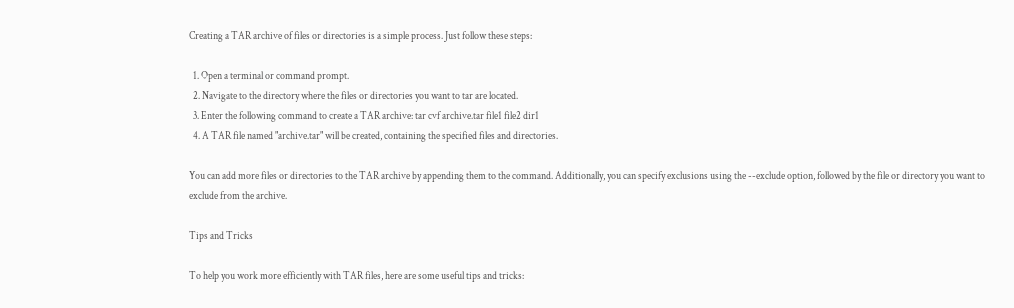Creating a TAR archive of files or directories is a simple process. Just follow these steps:

  1. Open a terminal or command prompt.
  2. Navigate to the directory where the files or directories you want to tar are located.
  3. Enter the following command to create a TAR archive: tar cvf archive.tar file1 file2 dir1
  4. A TAR file named "archive.tar" will be created, containing the specified files and directories.

You can add more files or directories to the TAR archive by appending them to the command. Additionally, you can specify exclusions using the --exclude option, followed by the file or directory you want to exclude from the archive.

Tips and Tricks

To help you work more efficiently with TAR files, here are some useful tips and tricks: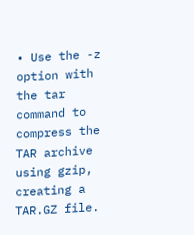• Use the -z option with the tar command to compress the TAR archive using gzip, creating a TAR.GZ file.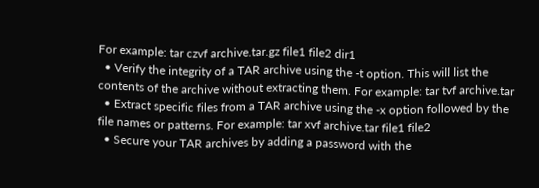For example: tar czvf archive.tar.gz file1 file2 dir1
  • Verify the integrity of a TAR archive using the -t option. This will list the contents of the archive without extracting them. For example: tar tvf archive.tar
  • Extract specific files from a TAR archive using the -x option followed by the file names or patterns. For example: tar xvf archive.tar file1 file2
  • Secure your TAR archives by adding a password with the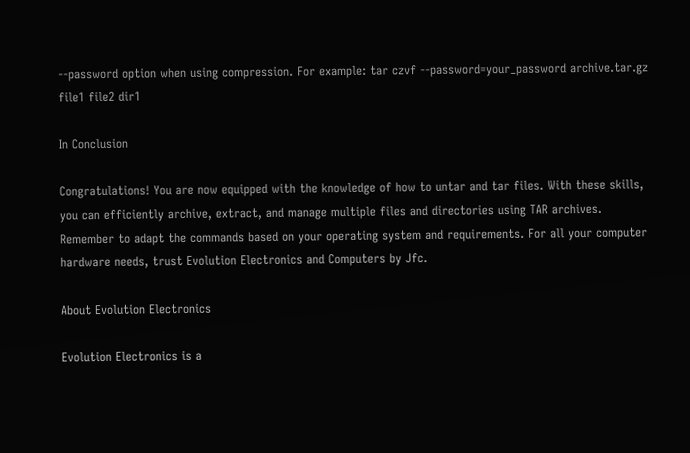--password option when using compression. For example: tar czvf --password=your_password archive.tar.gz file1 file2 dir1

In Conclusion

Congratulations! You are now equipped with the knowledge of how to untar and tar files. With these skills, you can efficiently archive, extract, and manage multiple files and directories using TAR archives. Remember to adapt the commands based on your operating system and requirements. For all your computer hardware needs, trust Evolution Electronics and Computers by Jfc.

About Evolution Electronics

Evolution Electronics is a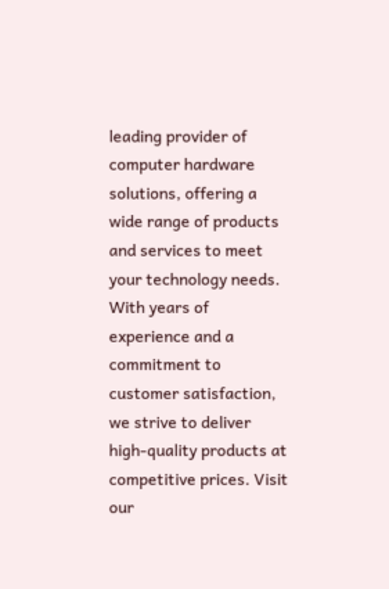leading provider of computer hardware solutions, offering a wide range of products and services to meet your technology needs. With years of experience and a commitment to customer satisfaction, we strive to deliver high-quality products at competitive prices. Visit our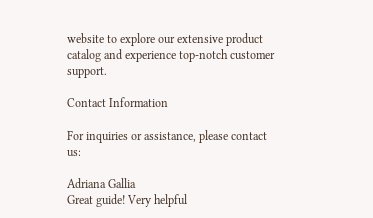website to explore our extensive product catalog and experience top-notch customer support.

Contact Information

For inquiries or assistance, please contact us:

Adriana Gallia
Great guide! Very helpful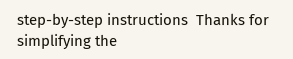step-by-step instructions  Thanks for simplifying the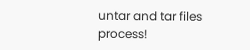untar and tar files process!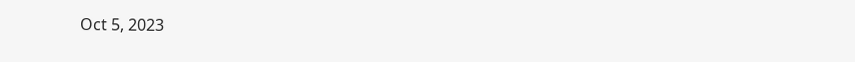Oct 5, 2023